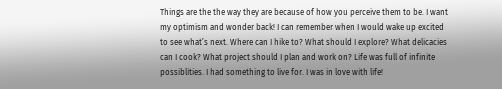Things are the the way they are because of how you perceive them to be. I want my optimism and wonder back! I can remember when I would wake up excited to see what’s next. Where can I hike to? What should I explore? What delicacies can I cook? What project should I plan and work on? Life was full of infinite possiblities. I had something to live for. I was in love with life!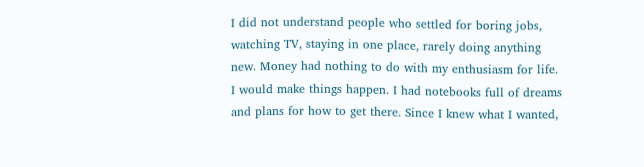I did not understand people who settled for boring jobs, watching TV, staying in one place, rarely doing anything new. Money had nothing to do with my enthusiasm for life. I would make things happen. I had notebooks full of dreams and plans for how to get there. Since I knew what I wanted,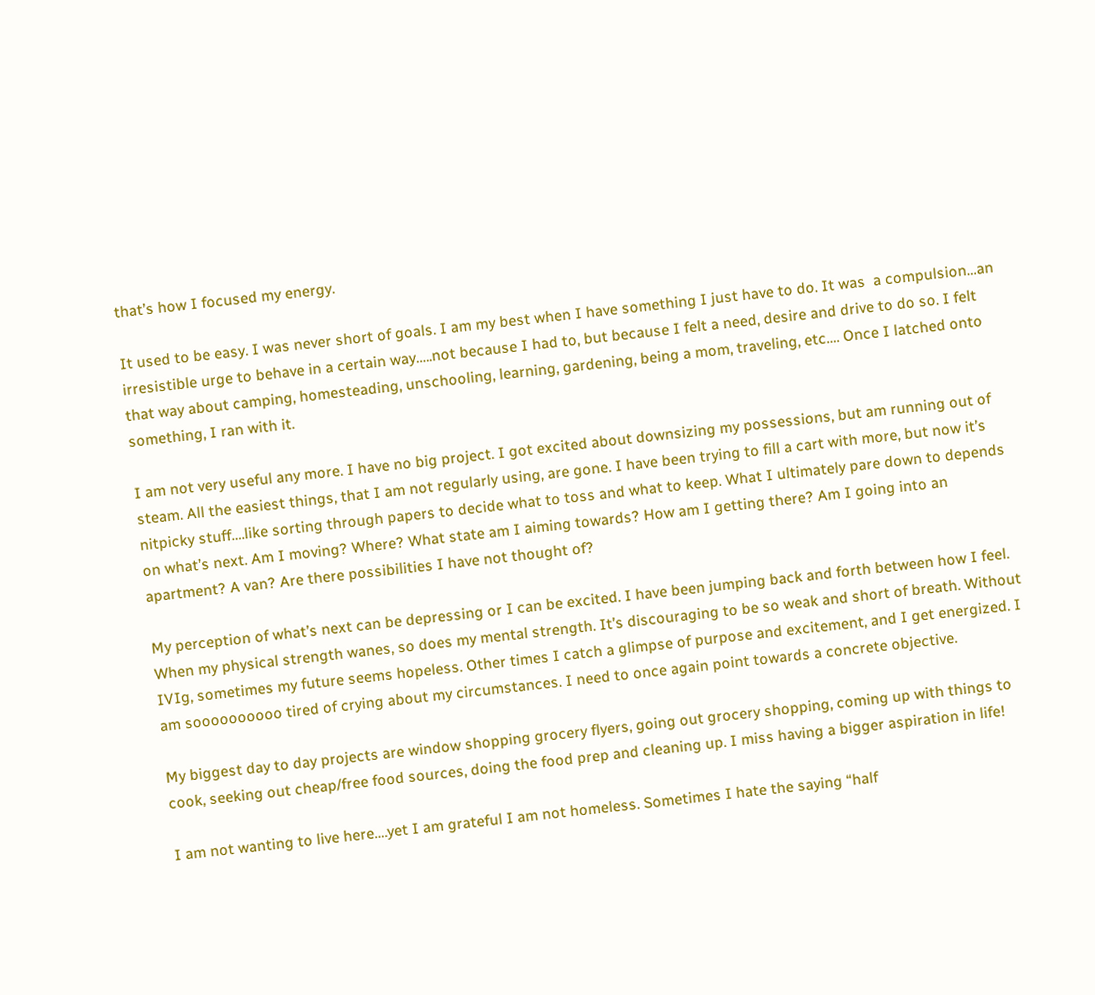that’s how I focused my energy.

It used to be easy. I was never short of goals. I am my best when I have something I just have to do. It was  a compulsion…an irresistible urge to behave in a certain way…..not because I had to, but because I felt a need, desire and drive to do so. I felt that way about camping, homesteading, unschooling, learning, gardening, being a mom, traveling, etc…. Once I latched onto something, I ran with it.

I am not very useful any more. I have no big project. I got excited about downsizing my possessions, but am running out of steam. All the easiest things, that I am not regularly using, are gone. I have been trying to fill a cart with more, but now it’s nitpicky stuff….like sorting through papers to decide what to toss and what to keep. What I ultimately pare down to depends on what’s next. Am I moving? Where? What state am I aiming towards? How am I getting there? Am I going into an apartment? A van? Are there possibilities I have not thought of?

My perception of what’s next can be depressing or I can be excited. I have been jumping back and forth between how I feel. When my physical strength wanes, so does my mental strength. It’s discouraging to be so weak and short of breath. Without IVIg, sometimes my future seems hopeless. Other times I catch a glimpse of purpose and excitement, and I get energized. I am soooooooooo tired of crying about my circumstances. I need to once again point towards a concrete objective.

My biggest day to day projects are window shopping grocery flyers, going out grocery shopping, coming up with things to cook, seeking out cheap/free food sources, doing the food prep and cleaning up. I miss having a bigger aspiration in life!

I am not wanting to live here….yet I am grateful I am not homeless. Sometimes I hate the saying “half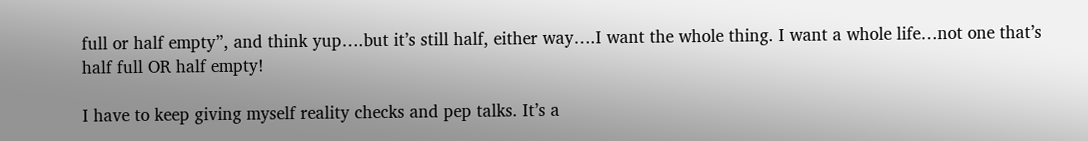full or half empty”, and think yup….but it’s still half, either way….I want the whole thing. I want a whole life…not one that’s half full OR half empty!

I have to keep giving myself reality checks and pep talks. It’s a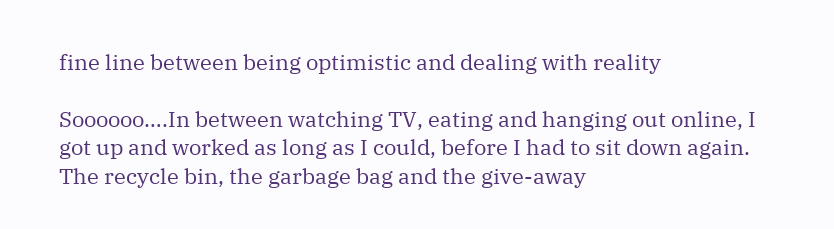fine line between being optimistic and dealing with reality

Soooooo….In between watching TV, eating and hanging out online, I got up and worked as long as I could, before I had to sit down again. The recycle bin, the garbage bag and the give-away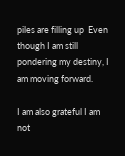piles are filling up  Even though I am still pondering my destiny, I am moving forward.

I am also grateful I am not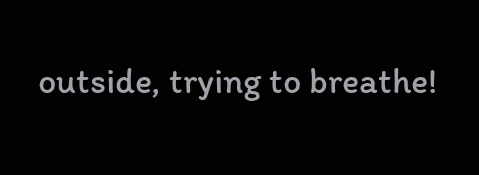outside, trying to breathe!